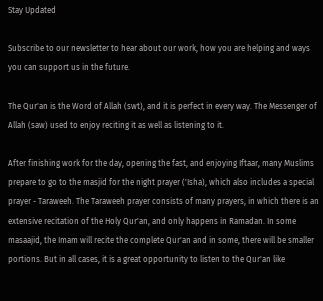Stay Updated

Subscribe to our newsletter to hear about our work, how you are helping and ways you can support us in the future.

The Qur'an is the Word of Allah (swt), and it is perfect in every way. The Messenger of Allah (saw) used to enjoy reciting it as well as listening to it.

After finishing work for the day, opening the fast, and enjoying Iftaar, many Muslims prepare to go to the masjid for the night prayer ('Isha), which also includes a special prayer - Taraweeh. The Taraweeh prayer consists of many prayers, in which there is an extensive recitation of the Holy Qur'an, and only happens in Ramadan. In some masaajid, the Imam will recite the complete Qur'an and in some, there will be smaller portions. But in all cases, it is a great opportunity to listen to the Qur'an like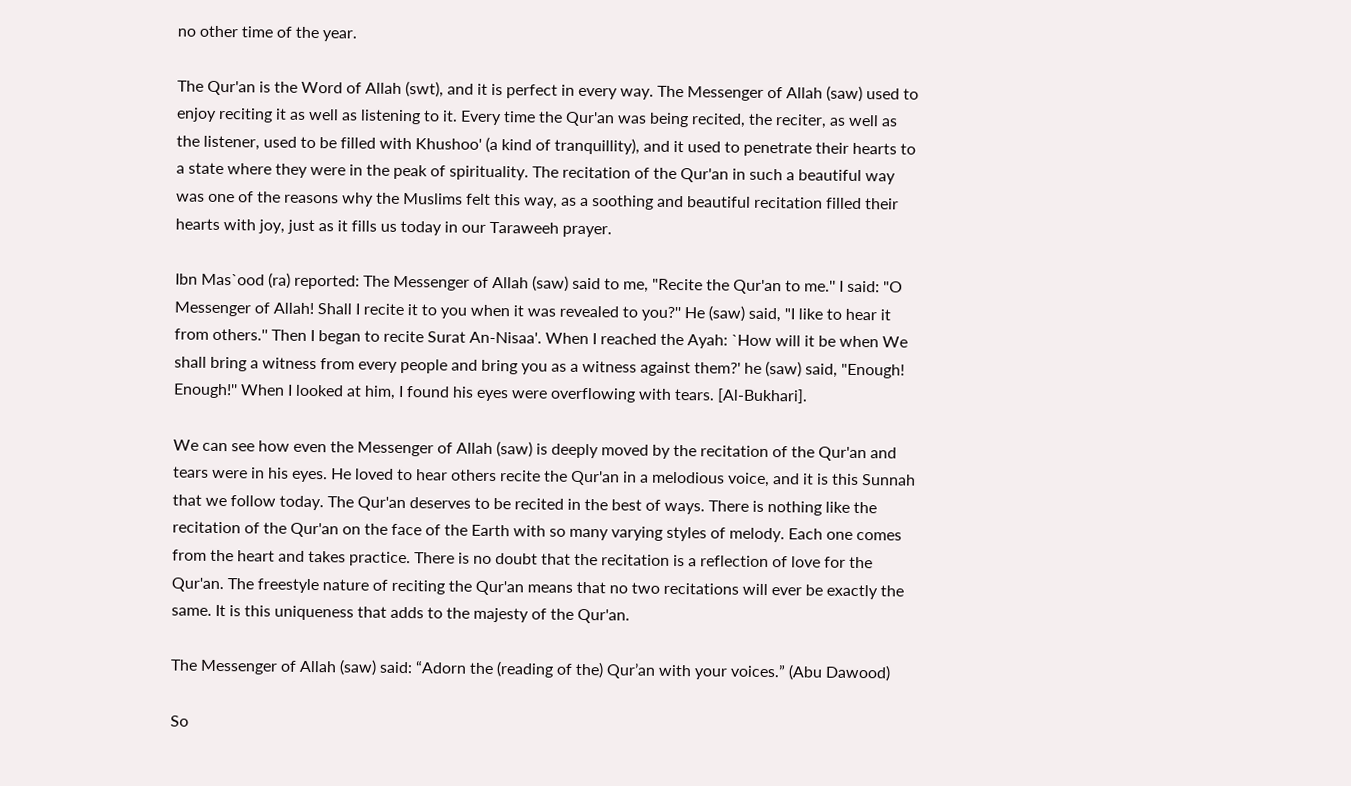no other time of the year.

The Qur'an is the Word of Allah (swt), and it is perfect in every way. The Messenger of Allah (saw) used to enjoy reciting it as well as listening to it. Every time the Qur'an was being recited, the reciter, as well as the listener, used to be filled with Khushoo' (a kind of tranquillity), and it used to penetrate their hearts to a state where they were in the peak of spirituality. The recitation of the Qur'an in such a beautiful way was one of the reasons why the Muslims felt this way, as a soothing and beautiful recitation filled their hearts with joy, just as it fills us today in our Taraweeh prayer.

Ibn Mas`ood (ra) reported: The Messenger of Allah (saw) said to me, "Recite the Qur'an to me.'' I said: "O Messenger of Allah! Shall I recite it to you when it was revealed to you?'' He (saw) said, "I like to hear it from others.'' Then I began to recite Surat An-Nisaa'. When I reached the Ayah: `How will it be when We shall bring a witness from every people and bring you as a witness against them?' he (saw) said, "Enough! Enough!'' When I looked at him, I found his eyes were overflowing with tears. [Al-Bukhari].

We can see how even the Messenger of Allah (saw) is deeply moved by the recitation of the Qur'an and tears were in his eyes. He loved to hear others recite the Qur'an in a melodious voice, and it is this Sunnah that we follow today. The Qur'an deserves to be recited in the best of ways. There is nothing like the recitation of the Qur'an on the face of the Earth with so many varying styles of melody. Each one comes from the heart and takes practice. There is no doubt that the recitation is a reflection of love for the Qur'an. The freestyle nature of reciting the Qur'an means that no two recitations will ever be exactly the same. It is this uniqueness that adds to the majesty of the Qur'an.

The Messenger of Allah (saw) said: “Adorn the (reading of the) Qur’an with your voices.” (Abu Dawood)

So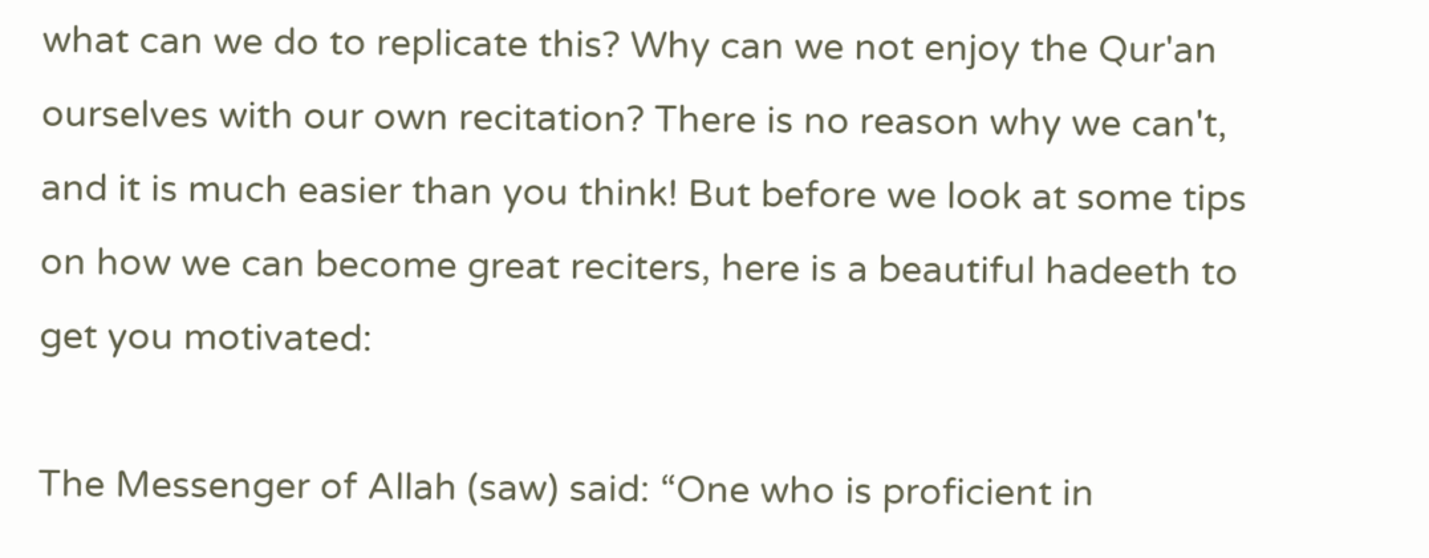what can we do to replicate this? Why can we not enjoy the Qur'an ourselves with our own recitation? There is no reason why we can't, and it is much easier than you think! But before we look at some tips on how we can become great reciters, here is a beautiful hadeeth to get you motivated:

The Messenger of Allah (saw) said: “One who is proficient in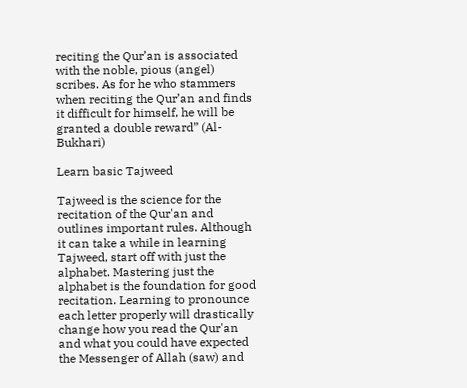reciting the Qur’an is associated with the noble, pious (angel) scribes. As for he who stammers when reciting the Qur’an and finds it difficult for himself, he will be granted a double reward” (Al-Bukhari)

Learn basic Tajweed

Tajweed is the science for the recitation of the Qur'an and outlines important rules. Although it can take a while in learning Tajweed, start off with just the alphabet. Mastering just the alphabet is the foundation for good recitation. Learning to pronounce each letter properly will drastically change how you read the Qur'an and what you could have expected the Messenger of Allah (saw) and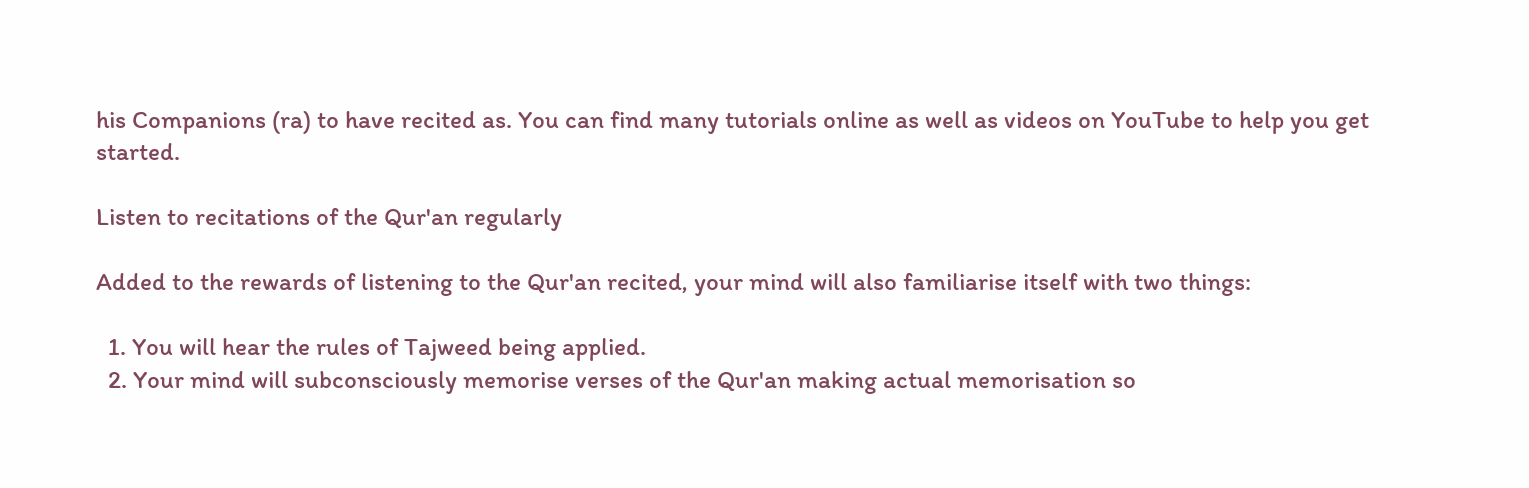his Companions (ra) to have recited as. You can find many tutorials online as well as videos on YouTube to help you get started.

Listen to recitations of the Qur'an regularly

Added to the rewards of listening to the Qur'an recited, your mind will also familiarise itself with two things:

  1. You will hear the rules of Tajweed being applied.
  2. Your mind will subconsciously memorise verses of the Qur'an making actual memorisation so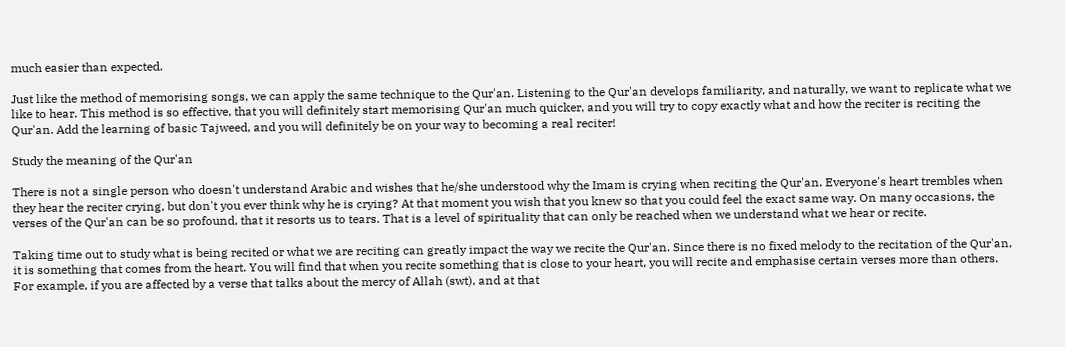much easier than expected.

Just like the method of memorising songs, we can apply the same technique to the Qur'an. Listening to the Qur'an develops familiarity, and naturally, we want to replicate what we like to hear. This method is so effective, that you will definitely start memorising Qur'an much quicker, and you will try to copy exactly what and how the reciter is reciting the Qur'an. Add the learning of basic Tajweed, and you will definitely be on your way to becoming a real reciter!

Study the meaning of the Qur'an

There is not a single person who doesn't understand Arabic and wishes that he/she understood why the Imam is crying when reciting the Qur'an. Everyone's heart trembles when they hear the reciter crying, but don't you ever think why he is crying? At that moment you wish that you knew so that you could feel the exact same way. On many occasions, the verses of the Qur'an can be so profound, that it resorts us to tears. That is a level of spirituality that can only be reached when we understand what we hear or recite.

Taking time out to study what is being recited or what we are reciting can greatly impact the way we recite the Qur'an. Since there is no fixed melody to the recitation of the Qur'an, it is something that comes from the heart. You will find that when you recite something that is close to your heart, you will recite and emphasise certain verses more than others. For example, if you are affected by a verse that talks about the mercy of Allah (swt), and at that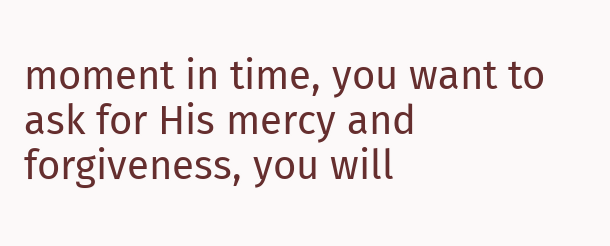moment in time, you want to ask for His mercy and forgiveness, you will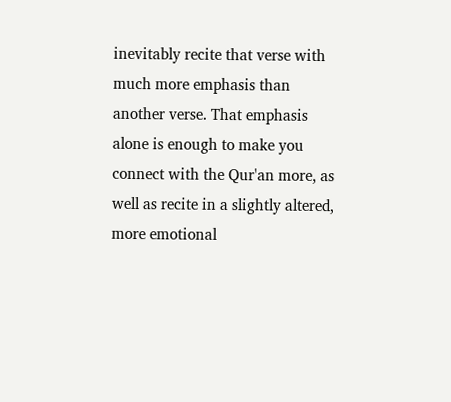inevitably recite that verse with much more emphasis than another verse. That emphasis alone is enough to make you connect with the Qur'an more, as well as recite in a slightly altered, more emotional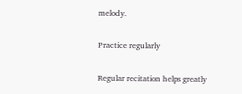melody.

Practice regularly

Regular recitation helps greatly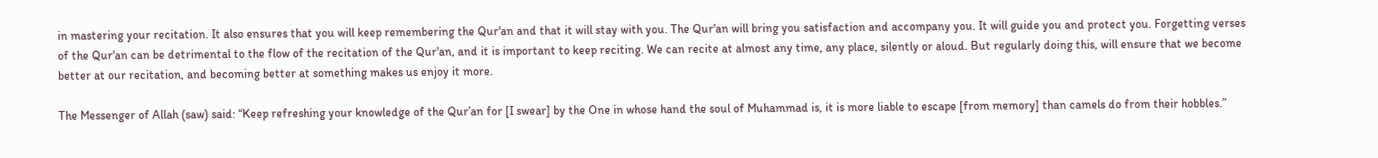in mastering your recitation. It also ensures that you will keep remembering the Qur'an and that it will stay with you. The Qur'an will bring you satisfaction and accompany you. It will guide you and protect you. Forgetting verses of the Qur'an can be detrimental to the flow of the recitation of the Qur'an, and it is important to keep reciting. We can recite at almost any time, any place, silently or aloud. But regularly doing this, will ensure that we become better at our recitation, and becoming better at something makes us enjoy it more.

The Messenger of Allah (saw) said: “Keep refreshing your knowledge of the Qur’an for [I swear] by the One in whose hand the soul of Muhammad is, it is more liable to escape [from memory] than camels do from their hobbles.”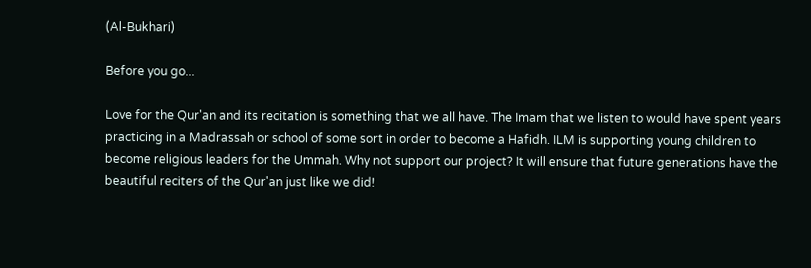(Al-Bukhari)

Before you go...

Love for the Qur'an and its recitation is something that we all have. The Imam that we listen to would have spent years practicing in a Madrassah or school of some sort in order to become a Hafidh. ILM is supporting young children to become religious leaders for the Ummah. Why not support our project? It will ensure that future generations have the beautiful reciters of the Qur'an just like we did!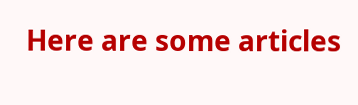Here are some articles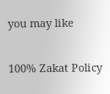you may like

100% Zakat Policy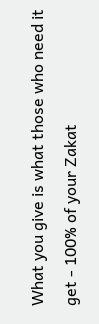What you give is what those who need it get - 100% of your Zakat